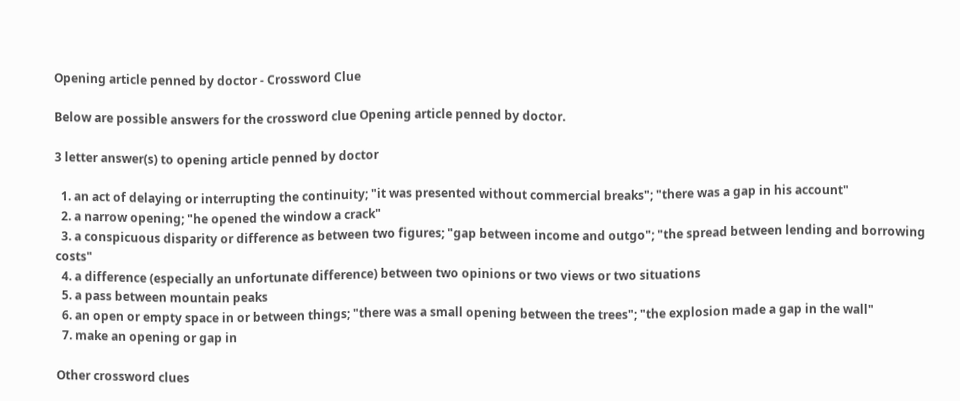Opening article penned by doctor - Crossword Clue

Below are possible answers for the crossword clue Opening article penned by doctor.

3 letter answer(s) to opening article penned by doctor

  1. an act of delaying or interrupting the continuity; "it was presented without commercial breaks"; "there was a gap in his account"
  2. a narrow opening; "he opened the window a crack"
  3. a conspicuous disparity or difference as between two figures; "gap between income and outgo"; "the spread between lending and borrowing costs"
  4. a difference (especially an unfortunate difference) between two opinions or two views or two situations
  5. a pass between mountain peaks
  6. an open or empty space in or between things; "there was a small opening between the trees"; "the explosion made a gap in the wall"
  7. make an opening or gap in

Other crossword clues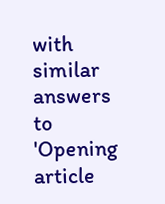with similar answers to 'Opening article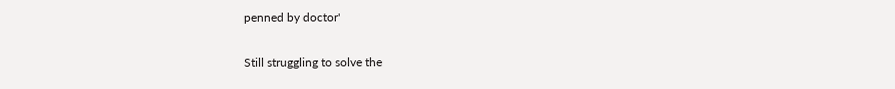penned by doctor'

Still struggling to solve the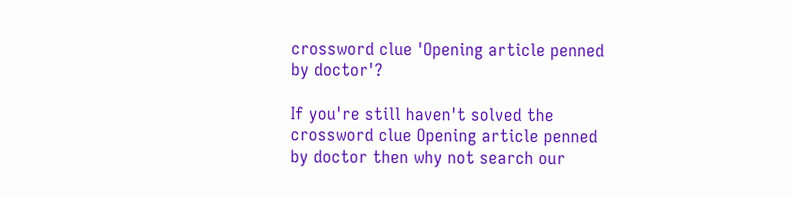crossword clue 'Opening article penned by doctor'?

If you're still haven't solved the crossword clue Opening article penned by doctor then why not search our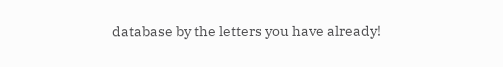database by the letters you have already!